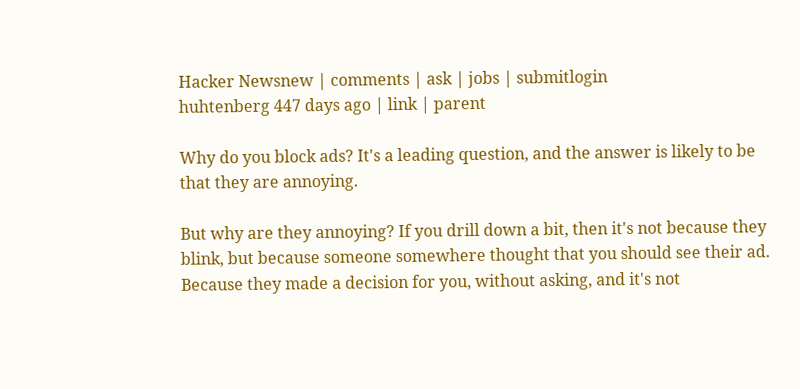Hacker Newsnew | comments | ask | jobs | submitlogin
huhtenberg 447 days ago | link | parent

Why do you block ads? It's a leading question, and the answer is likely to be that they are annoying.

But why are they annoying? If you drill down a bit, then it's not because they blink, but because someone somewhere thought that you should see their ad. Because they made a decision for you, without asking, and it's not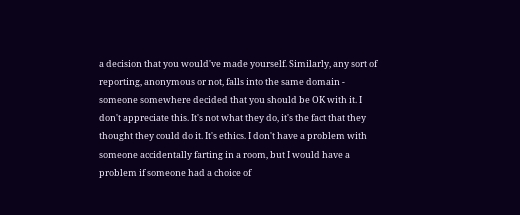a decision that you would've made yourself. Similarly, any sort of reporting, anonymous or not, falls into the same domain - someone somewhere decided that you should be OK with it. I don't appreciate this. It's not what they do, it's the fact that they thought they could do it. It's ethics. I don't have a problem with someone accidentally farting in a room, but I would have a problem if someone had a choice of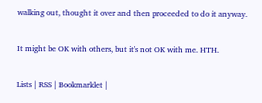walking out, thought it over and then proceeded to do it anyway.

It might be OK with others, but it's not OK with me. HTH.

Lists | RSS | Bookmarklet |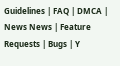Guidelines | FAQ | DMCA | News News | Feature Requests | Bugs | Y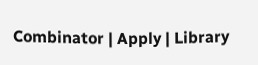Combinator | Apply | Library